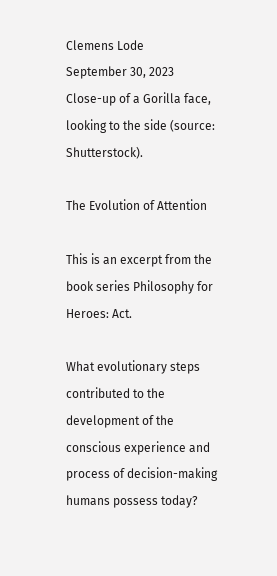Clemens Lode
September 30, 2023
Close-up of a Gorilla face, looking to the side (source: Shutterstock).

The Evolution of Attention

This is an excerpt from the book series Philosophy for Heroes: Act.

What evolutionary steps contributed to the development of the conscious experience and process of decision-making humans possess today?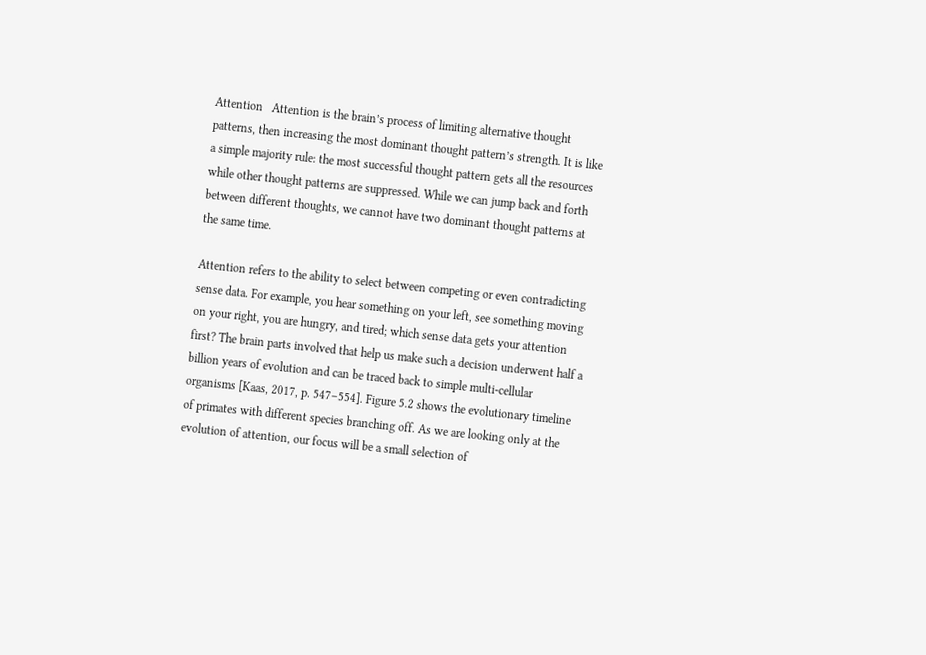Attention   Attention is the brain’s process of limiting alternative thought patterns, then increasing the most dominant thought pattern’s strength. It is like a simple majority rule: the most successful thought pattern gets all the resources while other thought patterns are suppressed. While we can jump back and forth between different thoughts, we cannot have two dominant thought patterns at the same time.

Attention refers to the ability to select between competing or even contradicting sense data. For example, you hear something on your left, see something moving on your right, you are hungry, and tired; which sense data gets your attention first? The brain parts involved that help us make such a decision underwent half a billion years of evolution and can be traced back to simple multi-cellular organisms [Kaas, 2017, p. 547–554]. Figure 5.2 shows the evolutionary timeline of primates with different species branching off. As we are looking only at the evolution of attention, our focus will be a small selection of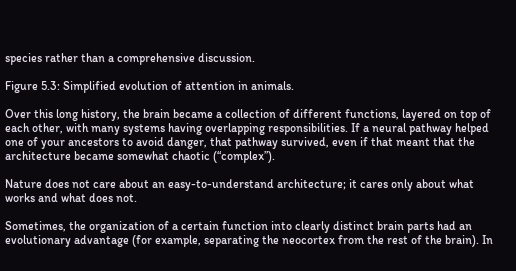species rather than a comprehensive discussion.

Figure 5.3: Simplified evolution of attention in animals.

Over this long history, the brain became a collection of different functions, layered on top of each other, with many systems having overlapping responsibilities. If a neural pathway helped one of your ancestors to avoid danger, that pathway survived, even if that meant that the architecture became somewhat chaotic (“complex”).

Nature does not care about an easy-to-understand architecture; it cares only about what works and what does not.

Sometimes, the organization of a certain function into clearly distinct brain parts had an evolutionary advantage (for example, separating the neocortex from the rest of the brain). In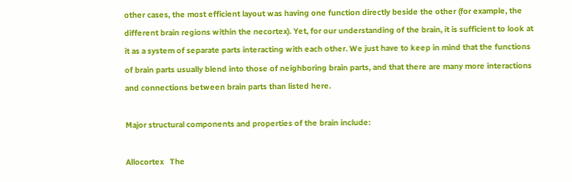other cases, the most efficient layout was having one function directly beside the other (for example, the different brain regions within the necortex). Yet, for our understanding of the brain, it is sufficient to look at it as a system of separate parts interacting with each other. We just have to keep in mind that the functions of brain parts usually blend into those of neighboring brain parts, and that there are many more interactions and connections between brain parts than listed here.

Major structural components and properties of the brain include:

Allocortex   The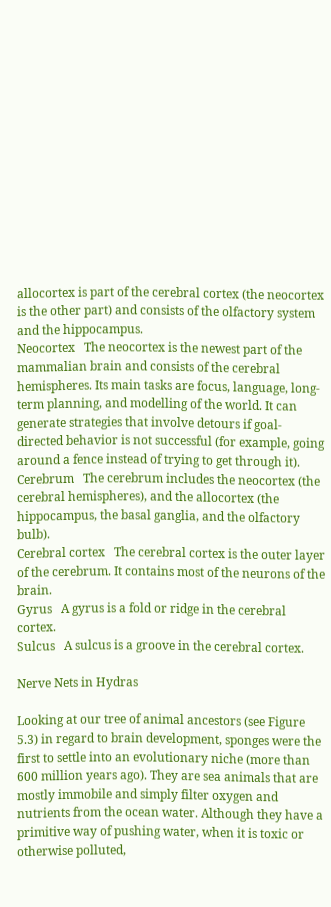allocortex is part of the cerebral cortex (the neocortex is the other part) and consists of the olfactory system and the hippocampus.
Neocortex   The neocortex is the newest part of the mammalian brain and consists of the cerebral hemispheres. Its main tasks are focus, language, long-term planning, and modelling of the world. It can generate strategies that involve detours if goal-directed behavior is not successful (for example, going around a fence instead of trying to get through it).
Cerebrum   The cerebrum includes the neocortex (the cerebral hemispheres), and the allocortex (the hippocampus, the basal ganglia, and the olfactory bulb).
Cerebral cortex   The cerebral cortex is the outer layer of the cerebrum. It contains most of the neurons of the brain.
Gyrus   A gyrus is a fold or ridge in the cerebral cortex.
Sulcus   A sulcus is a groove in the cerebral cortex.

Nerve Nets in Hydras

Looking at our tree of animal ancestors (see Figure 5.3) in regard to brain development, sponges were the first to settle into an evolutionary niche (more than 600 million years ago). They are sea animals that are mostly immobile and simply filter oxygen and nutrients from the ocean water. Although they have a primitive way of pushing water, when it is toxic or otherwise polluted,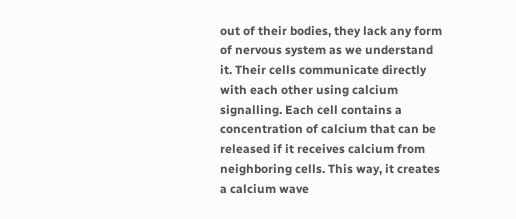out of their bodies, they lack any form of nervous system as we understand it. Their cells communicate directly with each other using calcium signalling. Each cell contains a concentration of calcium that can be released if it receives calcium from neighboring cells. This way, it creates a calcium wave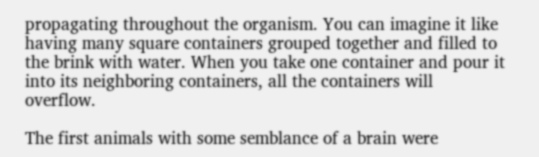propagating throughout the organism. You can imagine it like having many square containers grouped together and filled to the brink with water. When you take one container and pour it into its neighboring containers, all the containers will overflow.

The first animals with some semblance of a brain were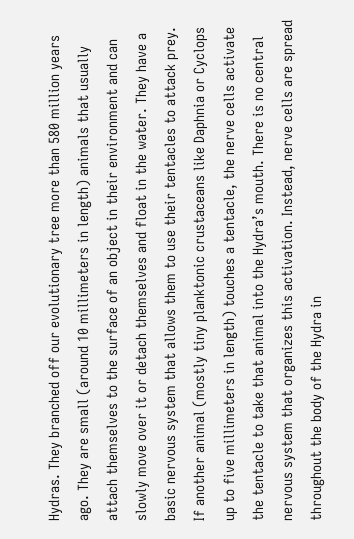Hydras. They branched off our evolutionary tree more than 580 million years ago. They are small (around 10 millimeters in length) animals that usually attach themselves to the surface of an object in their environment and can slowly move over it or detach themselves and float in the water. They have a basic nervous system that allows them to use their tentacles to attack prey. If another animal (mostly tiny planktonic crustaceans like Daphnia or Cyclops up to five millimeters in length) touches a tentacle, the nerve cells activate the tentacle to take that animal into the Hydra’s mouth. There is no central nervous system that organizes this activation. Instead, nerve cells are spread throughout the body of the Hydra in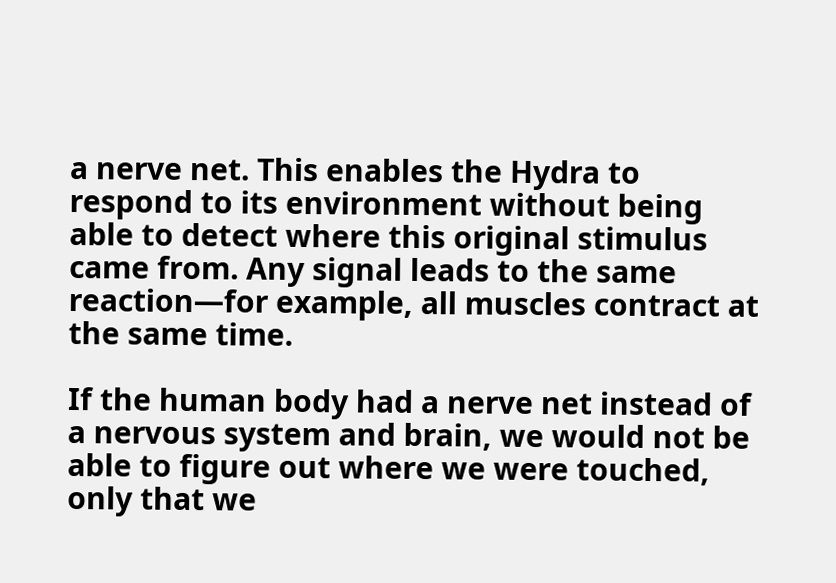a nerve net. This enables the Hydra to respond to its environment without being able to detect where this original stimulus came from. Any signal leads to the same reaction—for example, all muscles contract at the same time.

If the human body had a nerve net instead of a nervous system and brain, we would not be able to figure out where we were touched, only that we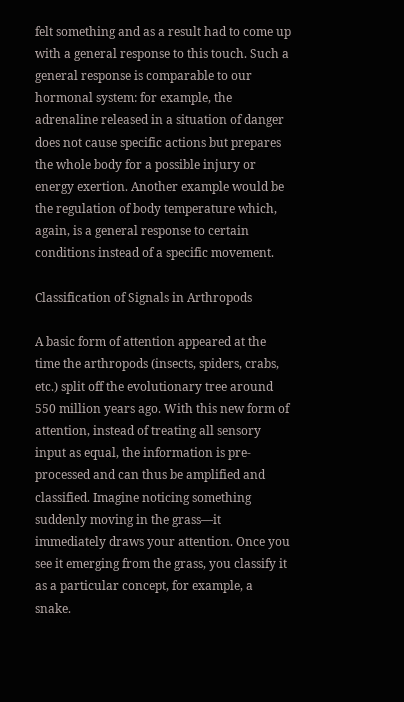felt something and as a result had to come up with a general response to this touch. Such a general response is comparable to our hormonal system: for example, the adrenaline released in a situation of danger does not cause specific actions but prepares the whole body for a possible injury or energy exertion. Another example would be the regulation of body temperature which, again, is a general response to certain conditions instead of a specific movement.

Classification of Signals in Arthropods

A basic form of attention appeared at the time the arthropods (insects, spiders, crabs, etc.) split off the evolutionary tree around 550 million years ago. With this new form of attention, instead of treating all sensory input as equal, the information is pre-processed and can thus be amplified and classified. Imagine noticing something suddenly moving in the grass—it immediately draws your attention. Once you see it emerging from the grass, you classify it as a particular concept, for example, a snake.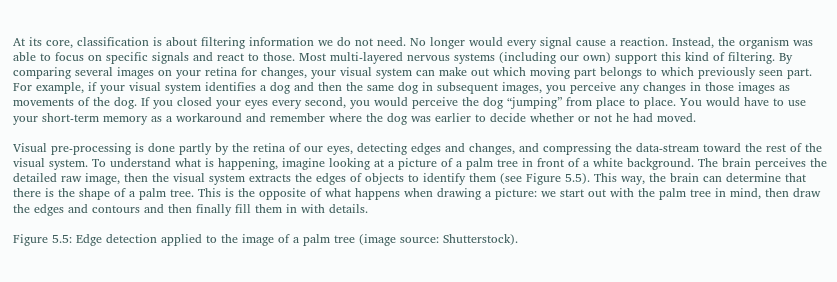At its core, classification is about filtering information we do not need. No longer would every signal cause a reaction. Instead, the organism was able to focus on specific signals and react to those. Most multi-layered nervous systems (including our own) support this kind of filtering. By comparing several images on your retina for changes, your visual system can make out which moving part belongs to which previously seen part. For example, if your visual system identifies a dog and then the same dog in subsequent images, you perceive any changes in those images as movements of the dog. If you closed your eyes every second, you would perceive the dog “jumping” from place to place. You would have to use your short-term memory as a workaround and remember where the dog was earlier to decide whether or not he had moved.

Visual pre-processing is done partly by the retina of our eyes, detecting edges and changes, and compressing the data-stream toward the rest of the visual system. To understand what is happening, imagine looking at a picture of a palm tree in front of a white background. The brain perceives the detailed raw image, then the visual system extracts the edges of objects to identify them (see Figure 5.5). This way, the brain can determine that there is the shape of a palm tree. This is the opposite of what happens when drawing a picture: we start out with the palm tree in mind, then draw the edges and contours and then finally fill them in with details.

Figure 5.5: Edge detection applied to the image of a palm tree (image source: Shutterstock).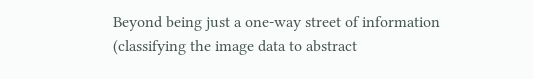Beyond being just a one-way street of information (classifying the image data to abstract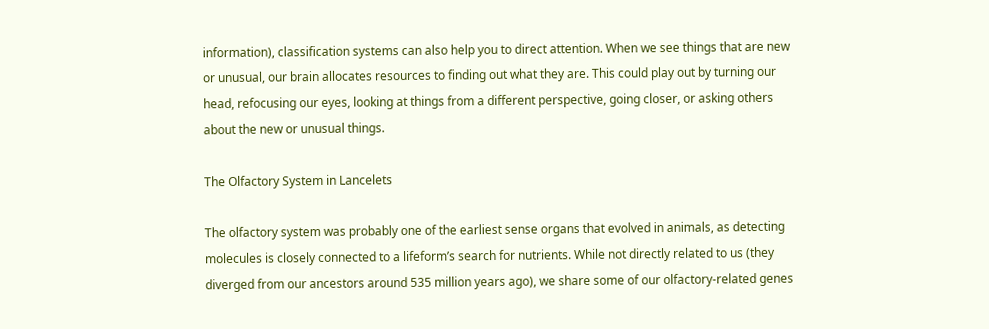information), classification systems can also help you to direct attention. When we see things that are new or unusual, our brain allocates resources to finding out what they are. This could play out by turning our head, refocusing our eyes, looking at things from a different perspective, going closer, or asking others about the new or unusual things.

The Olfactory System in Lancelets

The olfactory system was probably one of the earliest sense organs that evolved in animals, as detecting molecules is closely connected to a lifeform’s search for nutrients. While not directly related to us (they diverged from our ancestors around 535 million years ago), we share some of our olfactory-related genes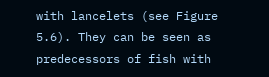with lancelets (see Figure 5.6). They can be seen as predecessors of fish with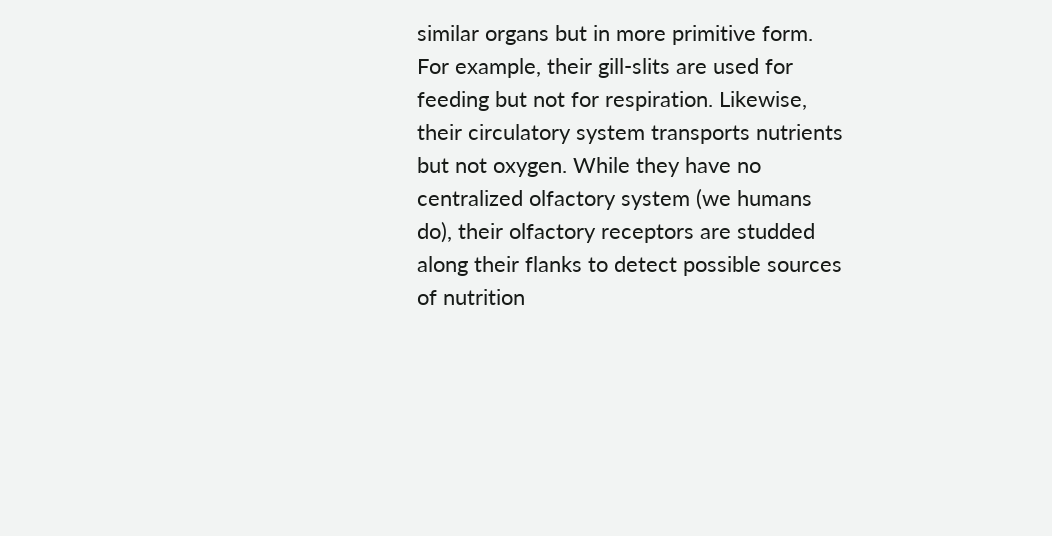similar organs but in more primitive form. For example, their gill-slits are used for feeding but not for respiration. Likewise, their circulatory system transports nutrients but not oxygen. While they have no centralized olfactory system (we humans do), their olfactory receptors are studded along their flanks to detect possible sources of nutrition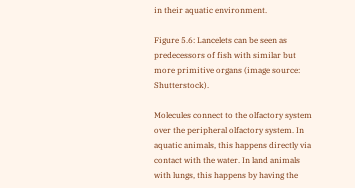in their aquatic environment.

Figure 5.6: Lancelets can be seen as predecessors of fish with similar but more primitive organs (image source: Shutterstock).

Molecules connect to the olfactory system over the peripheral olfactory system. In aquatic animals, this happens directly via contact with the water. In land animals with lungs, this happens by having the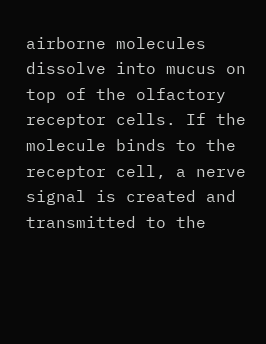airborne molecules dissolve into mucus on top of the olfactory receptor cells. If the molecule binds to the receptor cell, a nerve signal is created and transmitted to the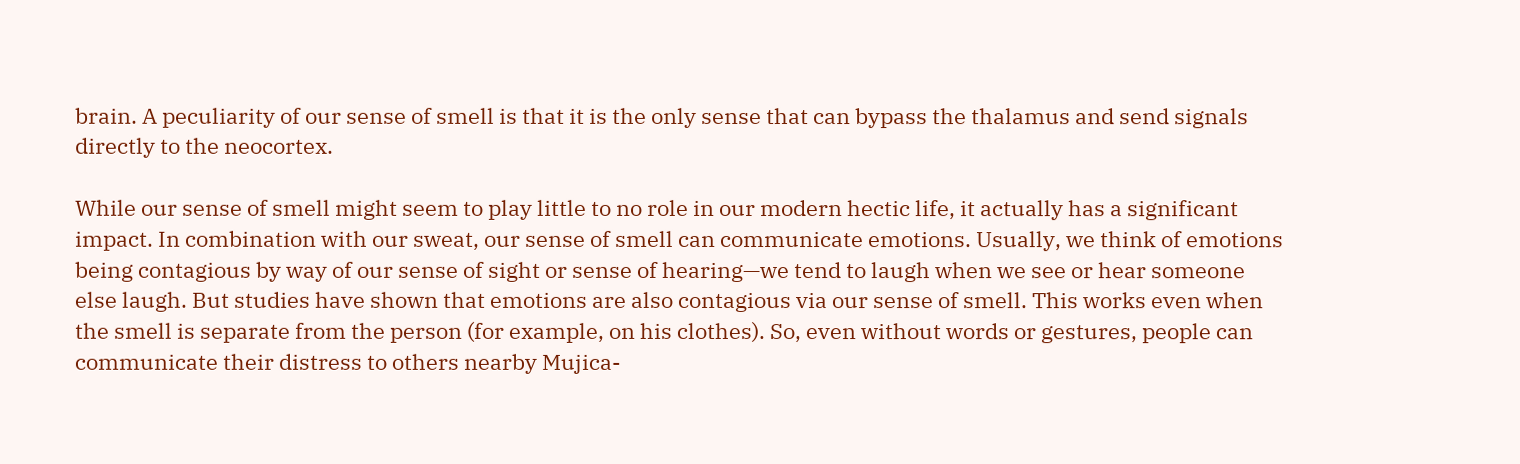brain. A peculiarity of our sense of smell is that it is the only sense that can bypass the thalamus and send signals directly to the neocortex.

While our sense of smell might seem to play little to no role in our modern hectic life, it actually has a significant impact. In combination with our sweat, our sense of smell can communicate emotions. Usually, we think of emotions being contagious by way of our sense of sight or sense of hearing—we tend to laugh when we see or hear someone else laugh. But studies have shown that emotions are also contagious via our sense of smell. This works even when the smell is separate from the person (for example, on his clothes). So, even without words or gestures, people can communicate their distress to others nearby Mujica-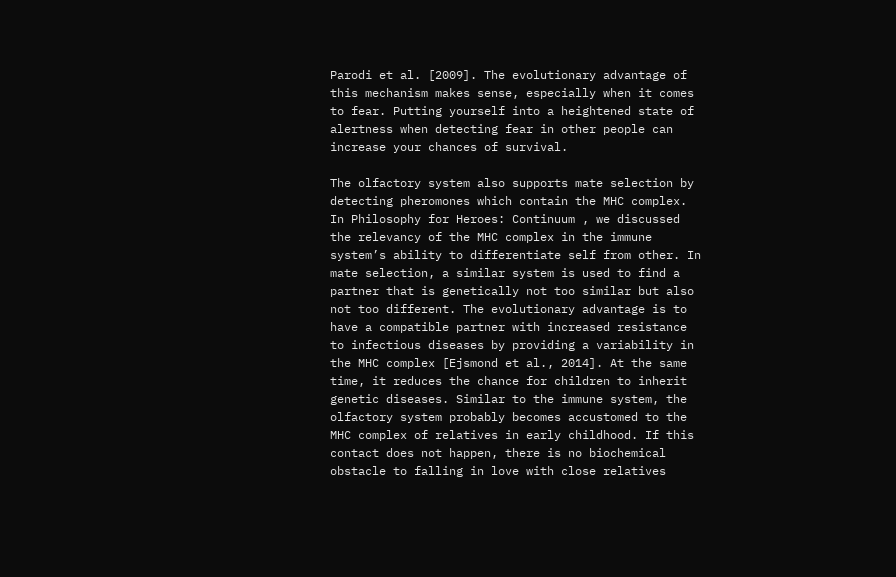Parodi et al. [2009]. The evolutionary advantage of this mechanism makes sense, especially when it comes to fear. Putting yourself into a heightened state of alertness when detecting fear in other people can increase your chances of survival.

The olfactory system also supports mate selection by detecting pheromones which contain the MHC complex. In Philosophy for Heroes: Continuum , we discussed the relevancy of the MHC complex in the immune system’s ability to differentiate self from other. In mate selection, a similar system is used to find a partner that is genetically not too similar but also not too different. The evolutionary advantage is to have a compatible partner with increased resistance to infectious diseases by providing a variability in the MHC complex [Ejsmond et al., 2014]. At the same time, it reduces the chance for children to inherit genetic diseases. Similar to the immune system, the olfactory system probably becomes accustomed to the MHC complex of relatives in early childhood. If this contact does not happen, there is no biochemical obstacle to falling in love with close relatives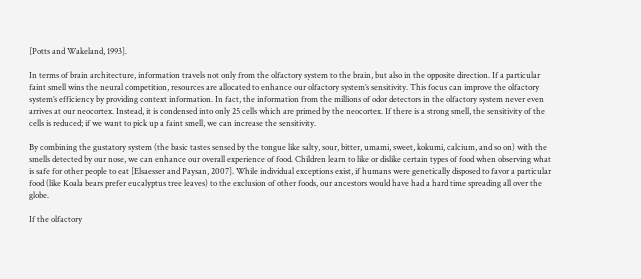[Potts and Wakeland, 1993].

In terms of brain architecture, information travels not only from the olfactory system to the brain, but also in the opposite direction. If a particular faint smell wins the neural competition, resources are allocated to enhance our olfactory system’s sensitivity. This focus can improve the olfactory system’s efficiency by providing context information. In fact, the information from the millions of odor detectors in the olfactory system never even arrives at our neocortex. Instead, it is condensed into only 25 cells which are primed by the neocortex. If there is a strong smell, the sensitivity of the cells is reduced; if we want to pick up a faint smell, we can increase the sensitivity.

By combining the gustatory system (the basic tastes sensed by the tongue like salty, sour, bitter, umami, sweet, kokumi, calcium, and so on) with the smells detected by our nose, we can enhance our overall experience of food. Children learn to like or dislike certain types of food when observing what is safe for other people to eat [Elsaesser and Paysan, 2007]. While individual exceptions exist, if humans were genetically disposed to favor a particular food (like Koala bears prefer eucalyptus tree leaves) to the exclusion of other foods, our ancestors would have had a hard time spreading all over the globe.

If the olfactory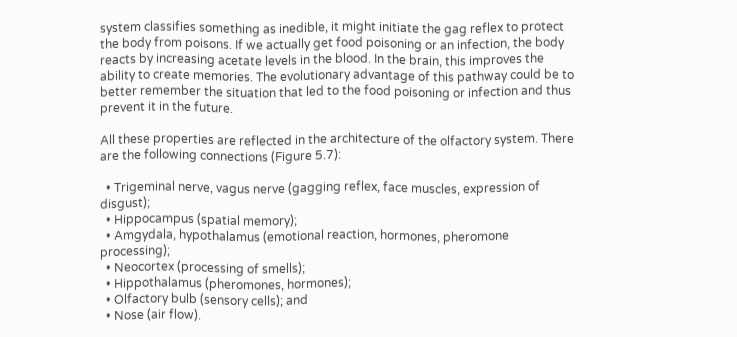system classifies something as inedible, it might initiate the gag reflex to protect the body from poisons. If we actually get food poisoning or an infection, the body reacts by increasing acetate levels in the blood. In the brain, this improves the ability to create memories. The evolutionary advantage of this pathway could be to better remember the situation that led to the food poisoning or infection and thus prevent it in the future.

All these properties are reflected in the architecture of the olfactory system. There are the following connections (Figure 5.7):

  • Trigeminal nerve, vagus nerve (gagging reflex, face muscles, expression of disgust);
  • Hippocampus (spatial memory);
  • Amgydala, hypothalamus (emotional reaction, hormones, pheromone processing);
  • Neocortex (processing of smells);
  • Hippothalamus (pheromones, hormones);
  • Olfactory bulb (sensory cells); and
  • Nose (air flow).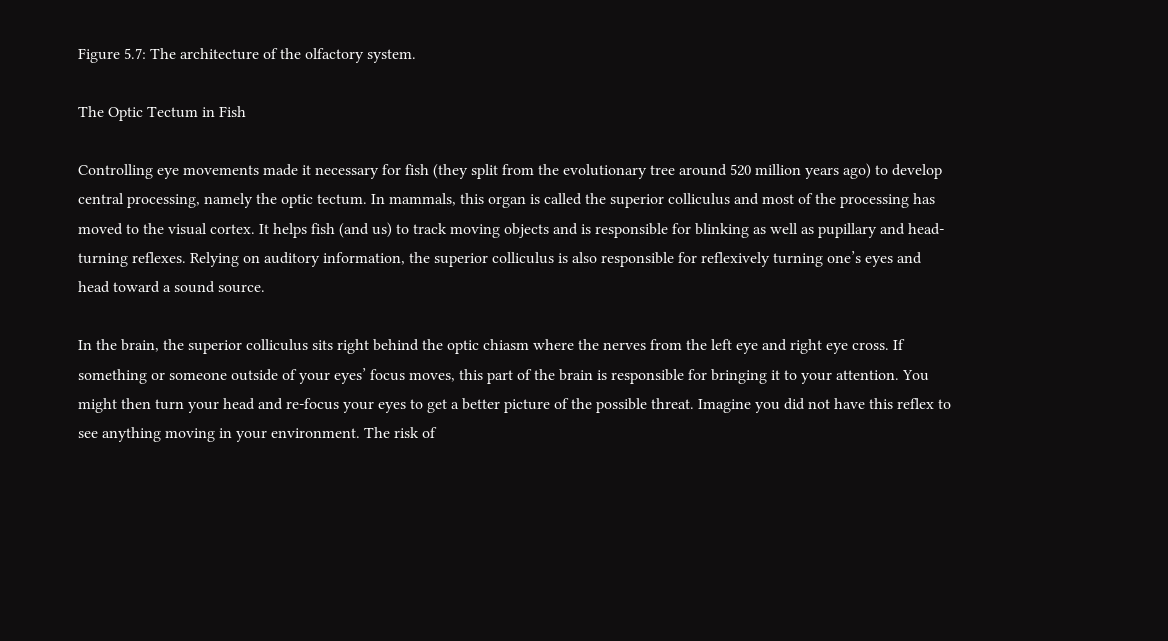Figure 5.7: The architecture of the olfactory system.

The Optic Tectum in Fish

Controlling eye movements made it necessary for fish (they split from the evolutionary tree around 520 million years ago) to develop central processing, namely the optic tectum. In mammals, this organ is called the superior colliculus and most of the processing has moved to the visual cortex. It helps fish (and us) to track moving objects and is responsible for blinking as well as pupillary and head-turning reflexes. Relying on auditory information, the superior colliculus is also responsible for reflexively turning one’s eyes and head toward a sound source.

In the brain, the superior colliculus sits right behind the optic chiasm where the nerves from the left eye and right eye cross. If something or someone outside of your eyes’ focus moves, this part of the brain is responsible for bringing it to your attention. You might then turn your head and re-focus your eyes to get a better picture of the possible threat. Imagine you did not have this reflex to see anything moving in your environment. The risk of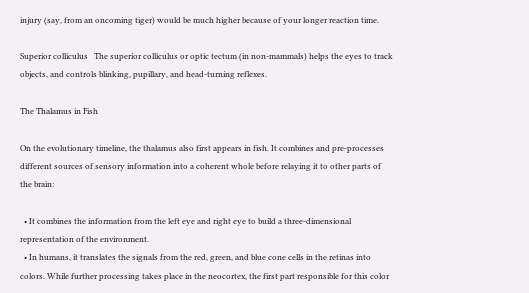injury (say, from an oncoming tiger) would be much higher because of your longer reaction time.

Superior colliculus   The superior colliculus or optic tectum (in non-mammals) helps the eyes to track objects, and controls blinking, pupillary, and head-turning reflexes.

The Thalamus in Fish

On the evolutionary timeline, the thalamus also first appears in fish. It combines and pre-processes different sources of sensory information into a coherent whole before relaying it to other parts of the brain:

  • It combines the information from the left eye and right eye to build a three-dimensional representation of the environment.
  • In humans, it translates the signals from the red, green, and blue cone cells in the retinas into colors. While further processing takes place in the neocortex, the first part responsible for this color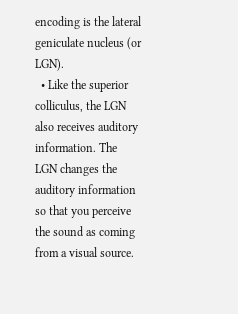encoding is the lateral geniculate nucleus (or LGN).
  • Like the superior colliculus, the LGN also receives auditory information. The LGN changes the auditory information so that you perceive the sound as coming from a visual source.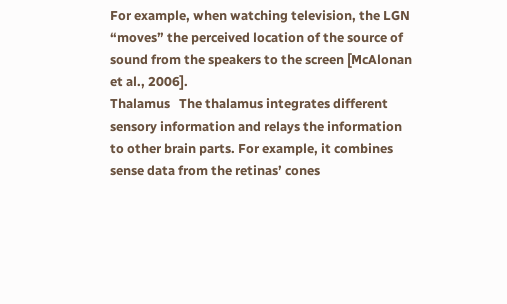For example, when watching television, the LGN “moves” the perceived location of the source of sound from the speakers to the screen [McAlonan et al., 2006].
Thalamus   The thalamus integrates different sensory information and relays the information to other brain parts. For example, it combines sense data from the retinas’ cones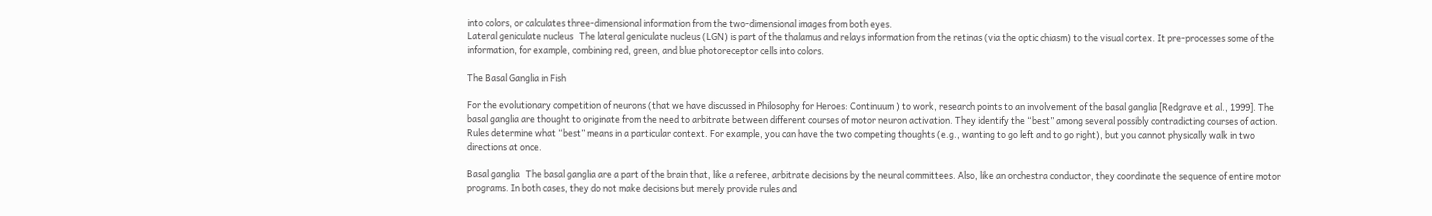into colors, or calculates three-dimensional information from the two-dimensional images from both eyes.
Lateral geniculate nucleus   The lateral geniculate nucleus (LGN) is part of the thalamus and relays information from the retinas (via the optic chiasm) to the visual cortex. It pre-processes some of the information, for example, combining red, green, and blue photoreceptor cells into colors.

The Basal Ganglia in Fish

For the evolutionary competition of neurons (that we have discussed in Philosophy for Heroes: Continuum ) to work, research points to an involvement of the basal ganglia [Redgrave et al., 1999]. The basal ganglia are thought to originate from the need to arbitrate between different courses of motor neuron activation. They identify the “best” among several possibly contradicting courses of action. Rules determine what “best” means in a particular context. For example, you can have the two competing thoughts (e.g., wanting to go left and to go right), but you cannot physically walk in two directions at once.

Basal ganglia   The basal ganglia are a part of the brain that, like a referee, arbitrate decisions by the neural committees. Also, like an orchestra conductor, they coordinate the sequence of entire motor programs. In both cases, they do not make decisions but merely provide rules and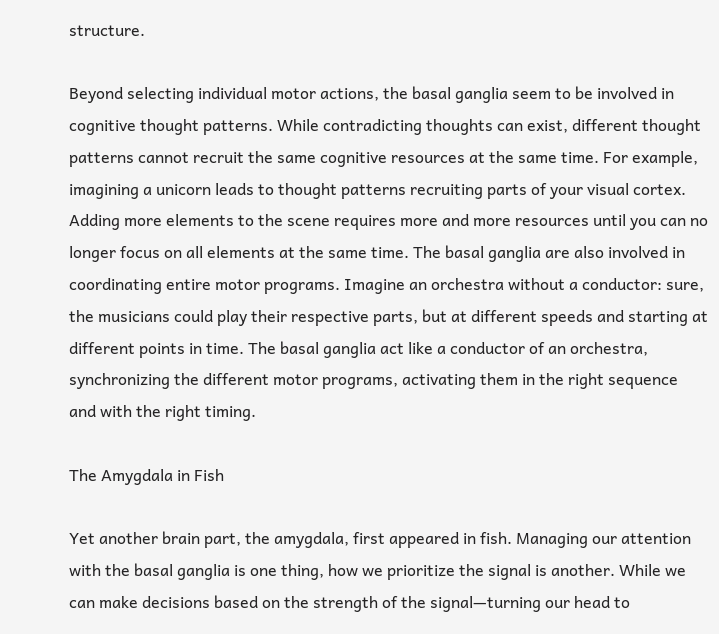structure.

Beyond selecting individual motor actions, the basal ganglia seem to be involved in cognitive thought patterns. While contradicting thoughts can exist, different thought patterns cannot recruit the same cognitive resources at the same time. For example, imagining a unicorn leads to thought patterns recruiting parts of your visual cortex. Adding more elements to the scene requires more and more resources until you can no longer focus on all elements at the same time. The basal ganglia are also involved in coordinating entire motor programs. Imagine an orchestra without a conductor: sure, the musicians could play their respective parts, but at different speeds and starting at different points in time. The basal ganglia act like a conductor of an orchestra, synchronizing the different motor programs, activating them in the right sequence and with the right timing.

The Amygdala in Fish

Yet another brain part, the amygdala, first appeared in fish. Managing our attention with the basal ganglia is one thing, how we prioritize the signal is another. While we can make decisions based on the strength of the signal—turning our head to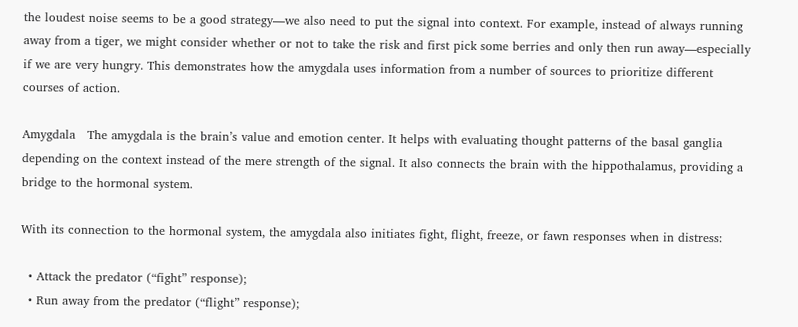the loudest noise seems to be a good strategy—we also need to put the signal into context. For example, instead of always running away from a tiger, we might consider whether or not to take the risk and first pick some berries and only then run away—especially if we are very hungry. This demonstrates how the amygdala uses information from a number of sources to prioritize different courses of action.

Amygdala   The amygdala is the brain’s value and emotion center. It helps with evaluating thought patterns of the basal ganglia depending on the context instead of the mere strength of the signal. It also connects the brain with the hippothalamus, providing a bridge to the hormonal system.

With its connection to the hormonal system, the amygdala also initiates fight, flight, freeze, or fawn responses when in distress:

  • Attack the predator (“fight” response);
  • Run away from the predator (“flight” response);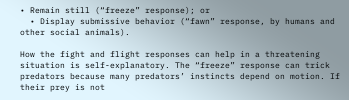• Remain still (“freeze” response); or
  • Display submissive behavior (“fawn” response, by humans and other social animals).

How the fight and flight responses can help in a threatening situation is self-explanatory. The “freeze” response can trick predators because many predators’ instincts depend on motion. If their prey is not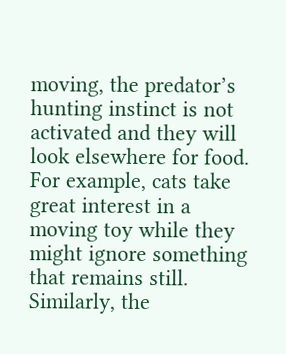moving, the predator’s hunting instinct is not activated and they will look elsewhere for food. For example, cats take great interest in a moving toy while they might ignore something that remains still. Similarly, the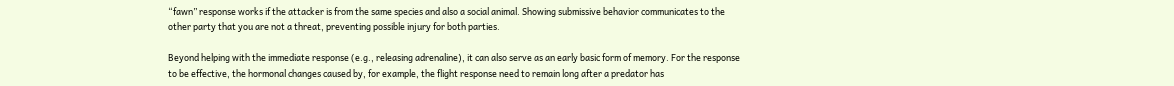“fawn” response works if the attacker is from the same species and also a social animal. Showing submissive behavior communicates to the other party that you are not a threat, preventing possible injury for both parties.

Beyond helping with the immediate response (e.g., releasing adrenaline), it can also serve as an early basic form of memory. For the response to be effective, the hormonal changes caused by, for example, the flight response need to remain long after a predator has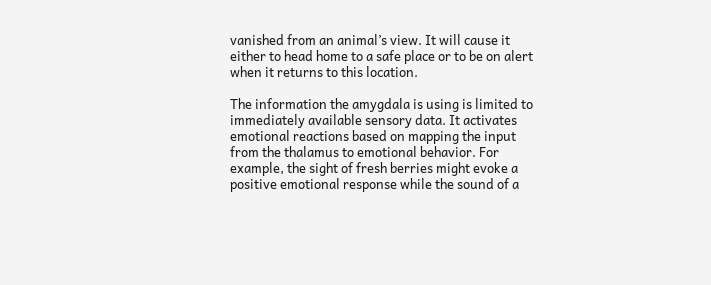vanished from an animal’s view. It will cause it either to head home to a safe place or to be on alert when it returns to this location.

The information the amygdala is using is limited to immediately available sensory data. It activates emotional reactions based on mapping the input from the thalamus to emotional behavior. For example, the sight of fresh berries might evoke a positive emotional response while the sound of a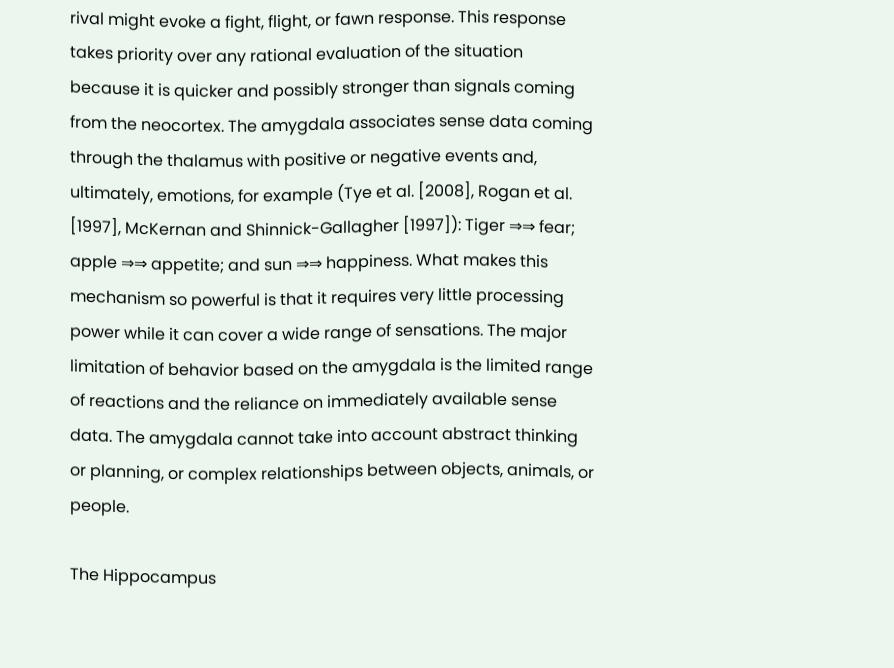rival might evoke a fight, flight, or fawn response. This response takes priority over any rational evaluation of the situation because it is quicker and possibly stronger than signals coming from the neocortex. The amygdala associates sense data coming through the thalamus with positive or negative events and, ultimately, emotions, for example (Tye et al. [2008], Rogan et al. [1997], McKernan and Shinnick-Gallagher [1997]): Tiger ⇒⇒ fear; apple ⇒⇒ appetite; and sun ⇒⇒ happiness. What makes this mechanism so powerful is that it requires very little processing power while it can cover a wide range of sensations. The major limitation of behavior based on the amygdala is the limited range of reactions and the reliance on immediately available sense data. The amygdala cannot take into account abstract thinking or planning, or complex relationships between objects, animals, or people.

The Hippocampus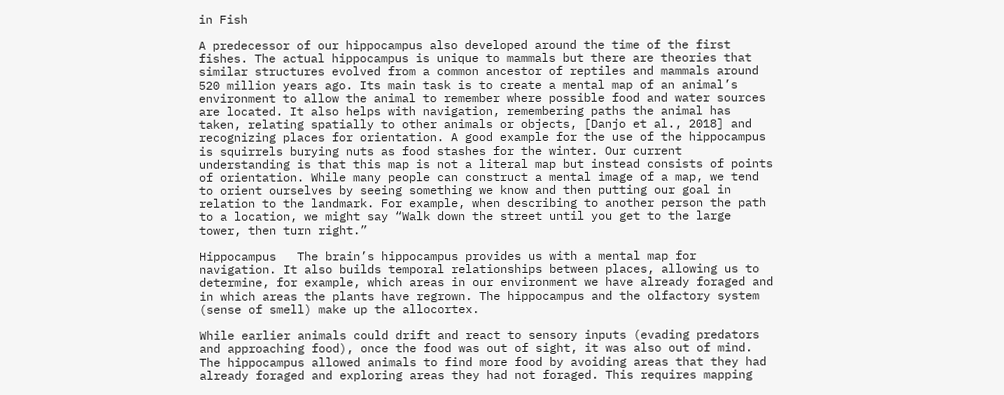in Fish

A predecessor of our hippocampus also developed around the time of the first fishes. The actual hippocampus is unique to mammals but there are theories that similar structures evolved from a common ancestor of reptiles and mammals around 520 million years ago. Its main task is to create a mental map of an animal’s environment to allow the animal to remember where possible food and water sources are located. It also helps with navigation, remembering paths the animal has taken, relating spatially to other animals or objects, [Danjo et al., 2018] and recognizing places for orientation. A good example for the use of the hippocampus is squirrels burying nuts as food stashes for the winter. Our current understanding is that this map is not a literal map but instead consists of points of orientation. While many people can construct a mental image of a map, we tend to orient ourselves by seeing something we know and then putting our goal in relation to the landmark. For example, when describing to another person the path to a location, we might say “Walk down the street until you get to the large tower, then turn right.”

Hippocampus   The brain’s hippocampus provides us with a mental map for navigation. It also builds temporal relationships between places, allowing us to determine, for example, which areas in our environment we have already foraged and in which areas the plants have regrown. The hippocampus and the olfactory system (sense of smell) make up the allocortex.

While earlier animals could drift and react to sensory inputs (evading predators and approaching food), once the food was out of sight, it was also out of mind. The hippocampus allowed animals to find more food by avoiding areas that they had already foraged and exploring areas they had not foraged. This requires mapping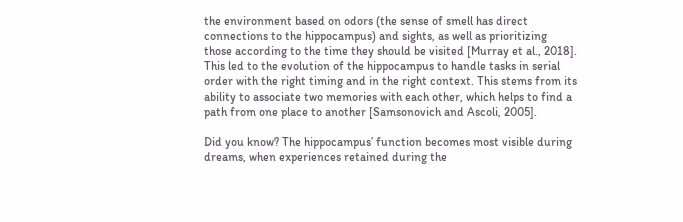the environment based on odors (the sense of smell has direct connections to the hippocampus) and sights, as well as prioritizing those according to the time they should be visited [Murray et al., 2018]. This led to the evolution of the hippocampus to handle tasks in serial order with the right timing and in the right context. This stems from its ability to associate two memories with each other, which helps to find a path from one place to another [Samsonovich and Ascoli, 2005].

Did you know? The hippocampus’ function becomes most visible during dreams, when experiences retained during the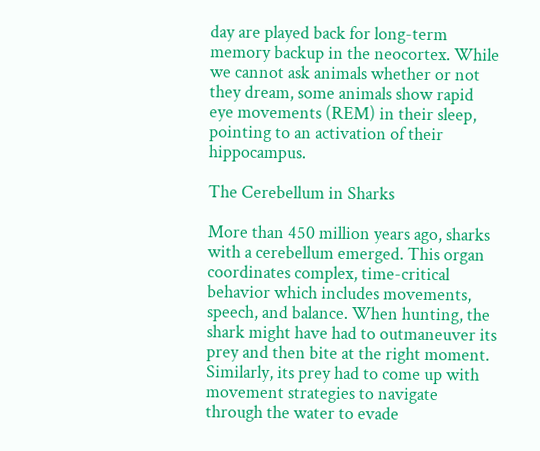day are played back for long-term memory backup in the neocortex. While we cannot ask animals whether or not they dream, some animals show rapid eye movements (REM) in their sleep, pointing to an activation of their hippocampus.

The Cerebellum in Sharks

More than 450 million years ago, sharks with a cerebellum emerged. This organ coordinates complex, time-critical behavior which includes movements, speech, and balance. When hunting, the shark might have had to outmaneuver its prey and then bite at the right moment. Similarly, its prey had to come up with movement strategies to navigate through the water to evade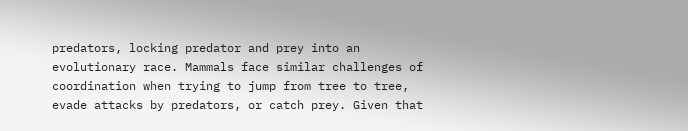predators, locking predator and prey into an evolutionary race. Mammals face similar challenges of coordination when trying to jump from tree to tree, evade attacks by predators, or catch prey. Given that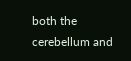both the cerebellum and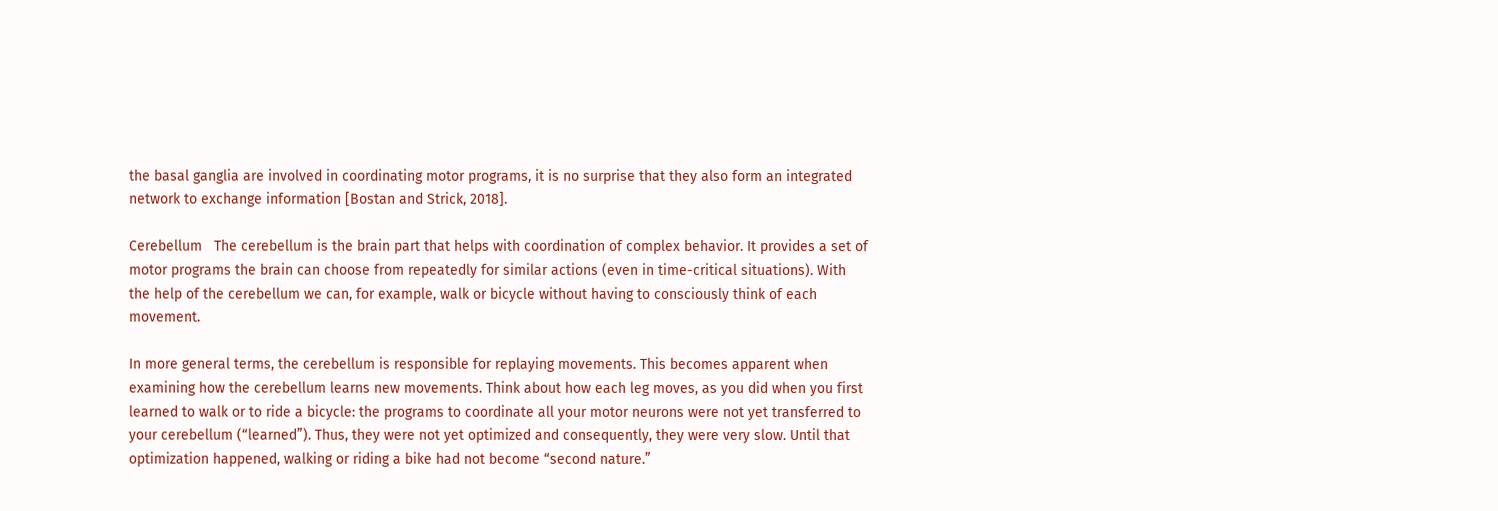the basal ganglia are involved in coordinating motor programs, it is no surprise that they also form an integrated network to exchange information [Bostan and Strick, 2018].

Cerebellum   The cerebellum is the brain part that helps with coordination of complex behavior. It provides a set of motor programs the brain can choose from repeatedly for similar actions (even in time-critical situations). With the help of the cerebellum we can, for example, walk or bicycle without having to consciously think of each movement.

In more general terms, the cerebellum is responsible for replaying movements. This becomes apparent when examining how the cerebellum learns new movements. Think about how each leg moves, as you did when you first learned to walk or to ride a bicycle: the programs to coordinate all your motor neurons were not yet transferred to your cerebellum (“learned”). Thus, they were not yet optimized and consequently, they were very slow. Until that optimization happened, walking or riding a bike had not become “second nature.”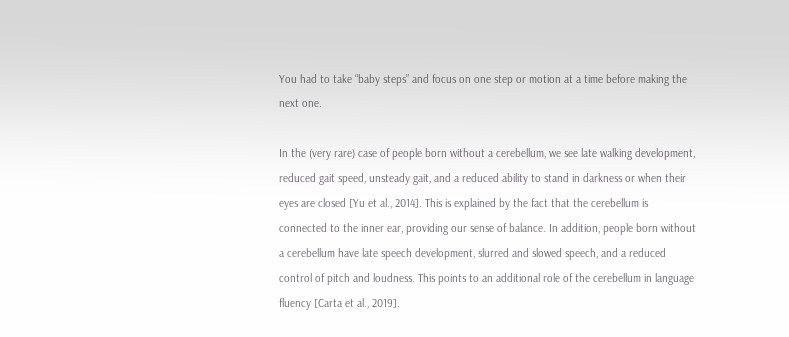You had to take “baby steps” and focus on one step or motion at a time before making the next one.

In the (very rare) case of people born without a cerebellum, we see late walking development, reduced gait speed, unsteady gait, and a reduced ability to stand in darkness or when their eyes are closed [Yu et al., 2014]. This is explained by the fact that the cerebellum is connected to the inner ear, providing our sense of balance. In addition, people born without a cerebellum have late speech development, slurred and slowed speech, and a reduced control of pitch and loudness. This points to an additional role of the cerebellum in language fluency [Carta et al., 2019].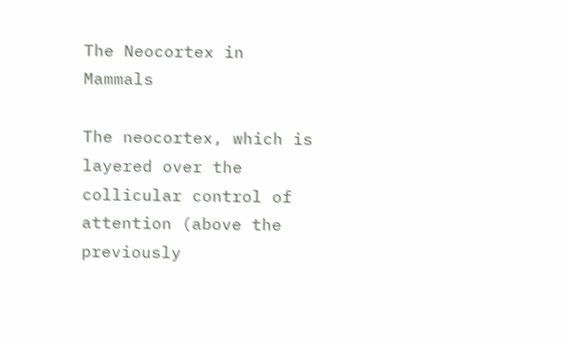The Neocortex in Mammals

The neocortex, which is layered over the collicular control of attention (above the previously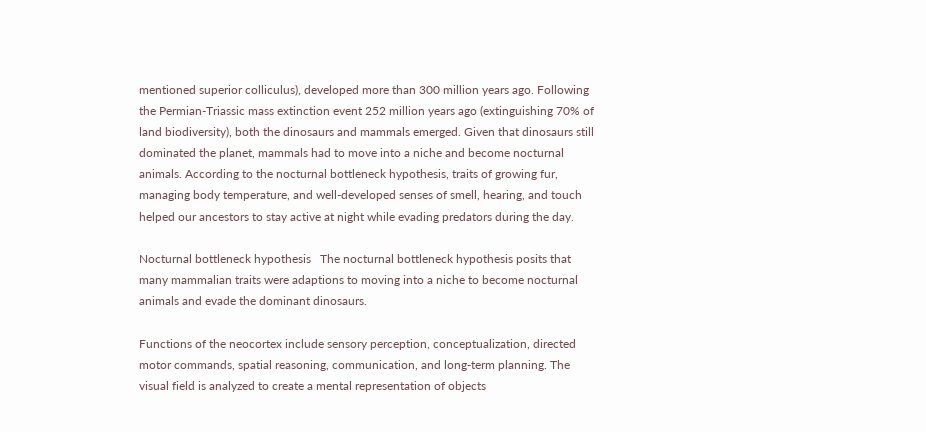mentioned superior colliculus), developed more than 300 million years ago. Following the Permian-Triassic mass extinction event 252 million years ago (extinguishing 70% of land biodiversity), both the dinosaurs and mammals emerged. Given that dinosaurs still dominated the planet, mammals had to move into a niche and become nocturnal animals. According to the nocturnal bottleneck hypothesis, traits of growing fur, managing body temperature, and well-developed senses of smell, hearing, and touch helped our ancestors to stay active at night while evading predators during the day.

Nocturnal bottleneck hypothesis   The nocturnal bottleneck hypothesis posits that many mammalian traits were adaptions to moving into a niche to become nocturnal animals and evade the dominant dinosaurs.

Functions of the neocortex include sensory perception, conceptualization, directed motor commands, spatial reasoning, communication, and long-term planning. The visual field is analyzed to create a mental representation of objects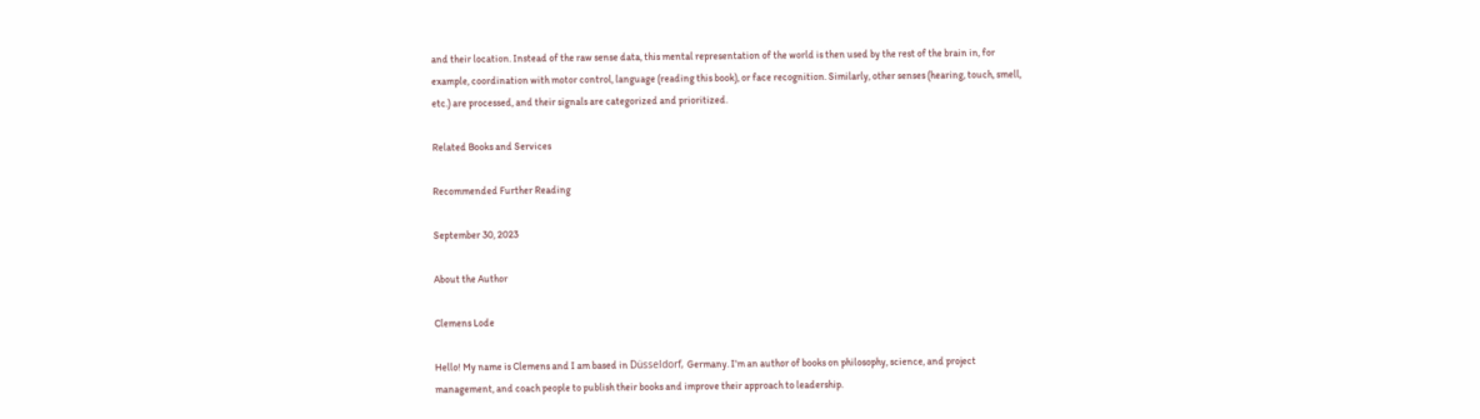and their location. Instead of the raw sense data, this mental representation of the world is then used by the rest of the brain in, for example, coordination with motor control, language (reading this book), or face recognition. Similarly, other senses (hearing, touch, smell, etc.) are processed, and their signals are categorized and prioritized.

Related Books and Services

Recommended Further Reading

September 30, 2023

About the Author

Clemens Lode

Hello! My name is Clemens and I am based in Düsseldorf, Germany. I’m an author of books on philosophy, science, and project management, and coach people to publish their books and improve their approach to leadership.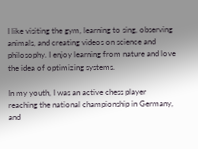I like visiting the gym, learning to sing, observing animals, and creating videos on science and philosophy. I enjoy learning from nature and love the idea of optimizing systems.

In my youth, I was an active chess player reaching the national championship in Germany, and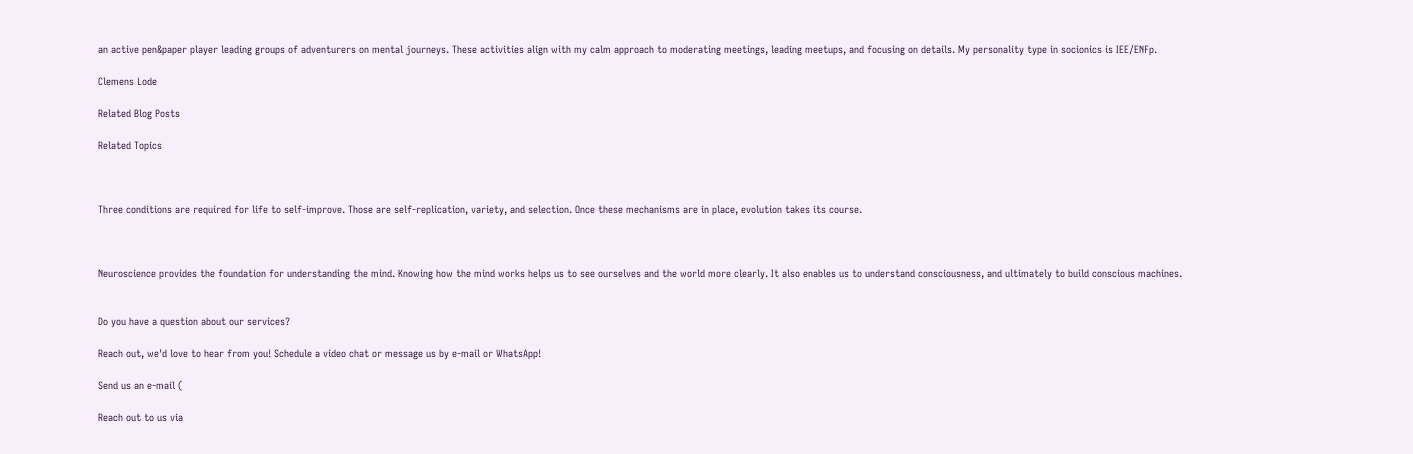an active pen&paper player leading groups of adventurers on mental journeys. These activities align with my calm approach to moderating meetings, leading meetups, and focusing on details. My personality type in socionics is IEE/ENFp.

Clemens Lode

Related Blog Posts

Related Topics



Three conditions are required for life to self-improve. Those are self-replication, variety, and selection. Once these mechanisms are in place, evolution takes its course.



Neuroscience provides the foundation for understanding the mind. Knowing how the mind works helps us to see ourselves and the world more clearly. It also enables us to understand consciousness, and ultimately to build conscious machines.


Do you have a question about our services?

Reach out, we'd love to hear from you! Schedule a video chat or message us by e-mail or WhatsApp!

Send us an e-mail (

Reach out to us via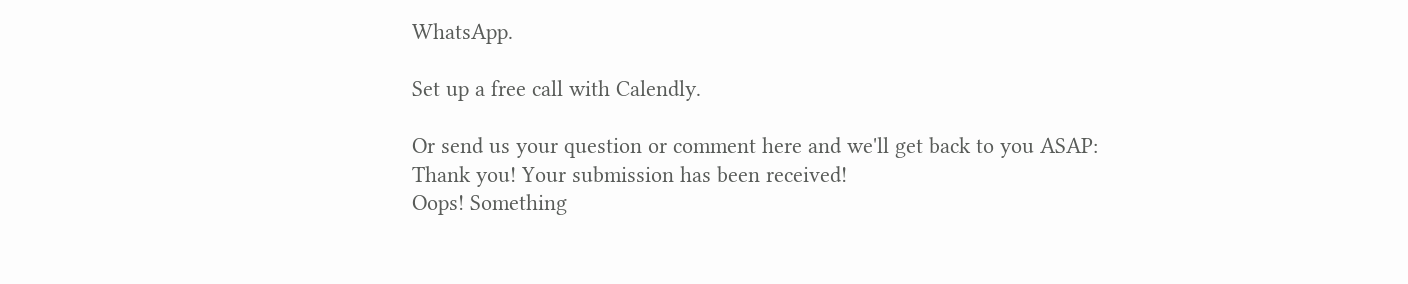WhatsApp.

Set up a free call with Calendly.

Or send us your question or comment here and we'll get back to you ASAP:
Thank you! Your submission has been received!
Oops! Something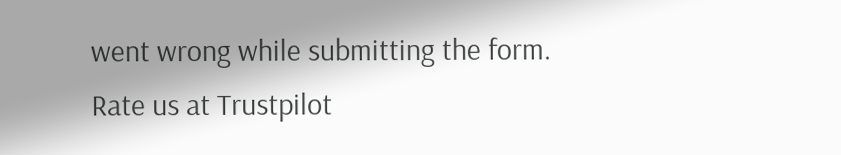went wrong while submitting the form.
Rate us at Trustpilot